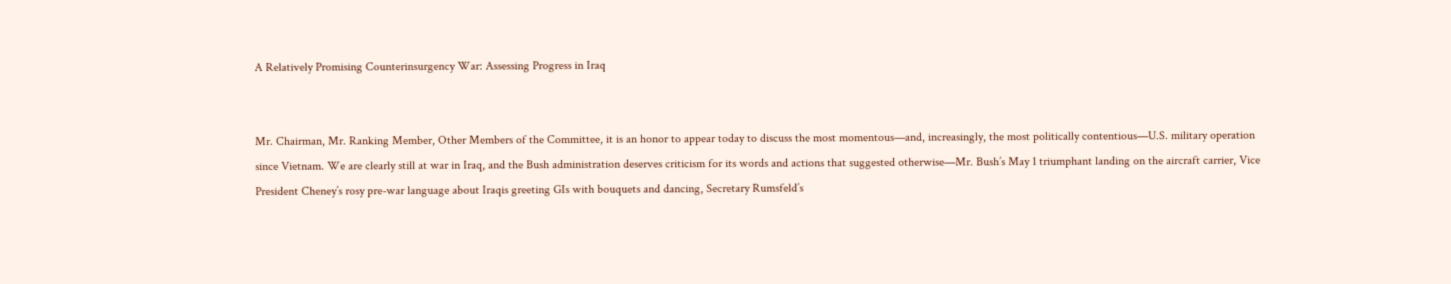A Relatively Promising Counterinsurgency War: Assessing Progress in Iraq


Mr. Chairman, Mr. Ranking Member, Other Members of the Committee, it is an honor to appear today to discuss the most momentous—and, increasingly, the most politically contentious—U.S. military operation since Vietnam. We are clearly still at war in Iraq, and the Bush administration deserves criticism for its words and actions that suggested otherwise—Mr. Bush’s May 1 triumphant landing on the aircraft carrier, Vice President Cheney’s rosy pre-war language about Iraqis greeting GIs with bouquets and dancing, Secretary Rumsfeld’s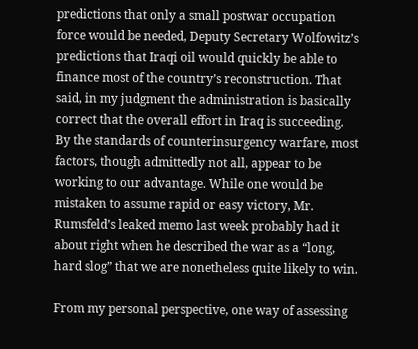predictions that only a small postwar occupation force would be needed, Deputy Secretary Wolfowitz’s predictions that Iraqi oil would quickly be able to finance most of the country’s reconstruction. That said, in my judgment the administration is basically correct that the overall effort in Iraq is succeeding. By the standards of counterinsurgency warfare, most factors, though admittedly not all, appear to be working to our advantage. While one would be mistaken to assume rapid or easy victory, Mr. Rumsfeld’s leaked memo last week probably had it about right when he described the war as a “long, hard slog” that we are nonetheless quite likely to win.

From my personal perspective, one way of assessing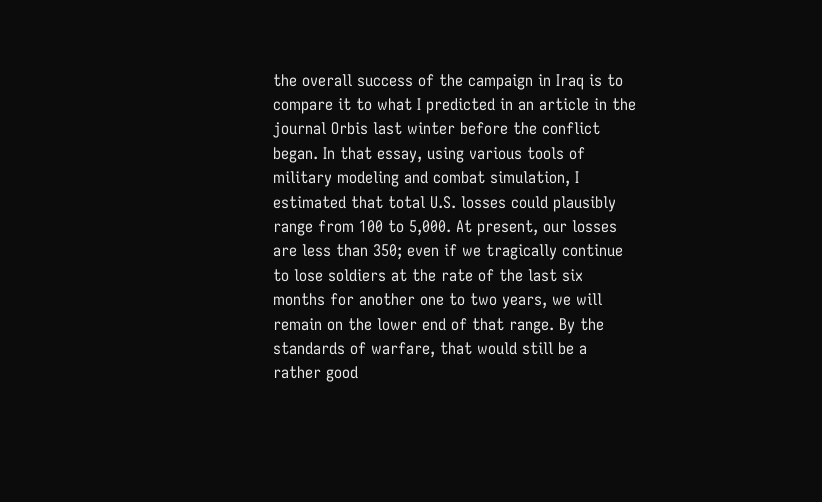the overall success of the campaign in Iraq is to compare it to what I predicted in an article in the journal Orbis last winter before the conflict began. In that essay, using various tools of military modeling and combat simulation, I estimated that total U.S. losses could plausibly range from 100 to 5,000. At present, our losses are less than 350; even if we tragically continue to lose soldiers at the rate of the last six months for another one to two years, we will remain on the lower end of that range. By the standards of warfare, that would still be a rather good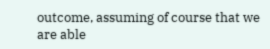outcome, assuming of course that we are able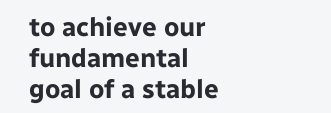to achieve our fundamental goal of a stable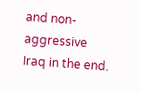and non-aggressive Iraq in the end.